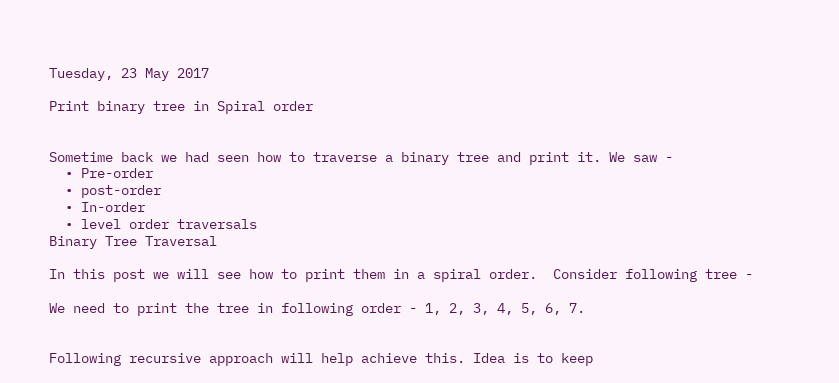Tuesday, 23 May 2017

Print binary tree in Spiral order


Sometime back we had seen how to traverse a binary tree and print it. We saw -
  • Pre-order
  • post-order
  • In-order
  • level order traversals
Binary Tree Traversal

In this post we will see how to print them in a spiral order.  Consider following tree -

We need to print the tree in following order - 1, 2, 3, 4, 5, 6, 7.


Following recursive approach will help achieve this. Idea is to keep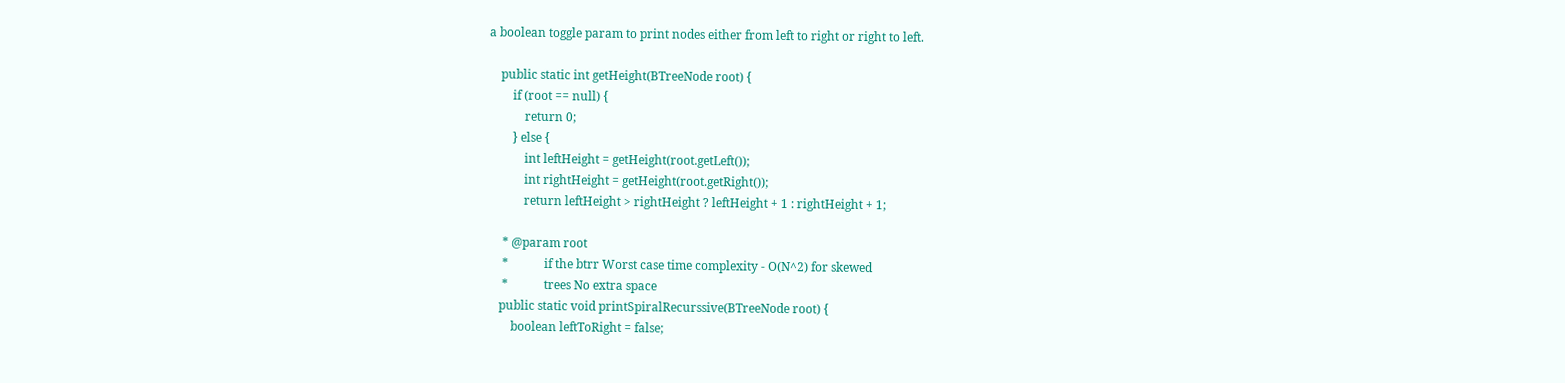a boolean toggle param to print nodes either from left to right or right to left.

    public static int getHeight(BTreeNode root) {
        if (root == null) {
            return 0;
        } else {
            int leftHeight = getHeight(root.getLeft());
            int rightHeight = getHeight(root.getRight());
            return leftHeight > rightHeight ? leftHeight + 1 : rightHeight + 1;

     * @param root
     *            if the btrr Worst case time complexity - O(N^2) for skewed
     *            trees No extra space
    public static void printSpiralRecurssive(BTreeNode root) {
        boolean leftToRight = false;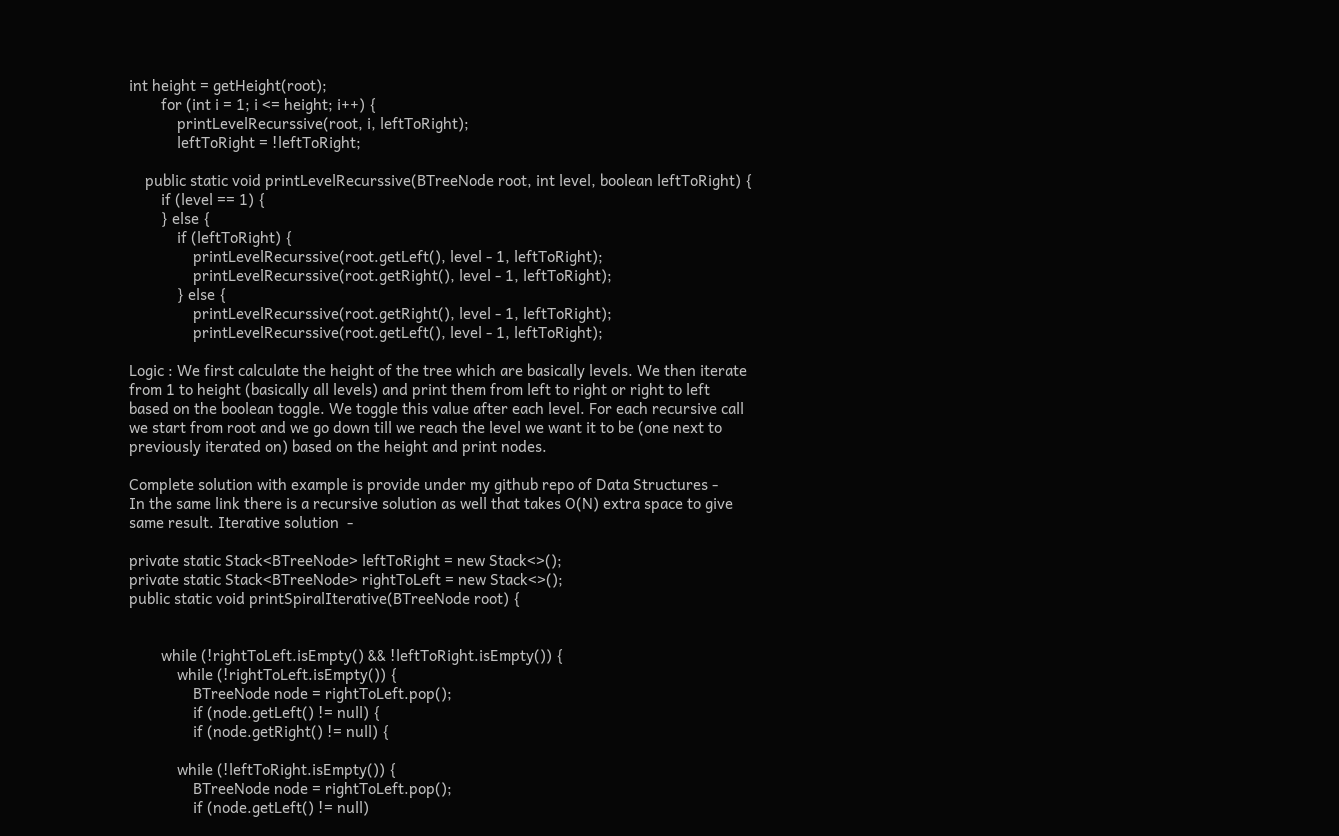int height = getHeight(root);
        for (int i = 1; i <= height; i++) {
            printLevelRecurssive(root, i, leftToRight);
            leftToRight = !leftToRight;

    public static void printLevelRecurssive(BTreeNode root, int level, boolean leftToRight) {
        if (level == 1) {
        } else {
            if (leftToRight) {
                printLevelRecurssive(root.getLeft(), level - 1, leftToRight);
                printLevelRecurssive(root.getRight(), level - 1, leftToRight);
            } else {
                printLevelRecurssive(root.getRight(), level - 1, leftToRight);
                printLevelRecurssive(root.getLeft(), level - 1, leftToRight);

Logic : We first calculate the height of the tree which are basically levels. We then iterate from 1 to height (basically all levels) and print them from left to right or right to left based on the boolean toggle. We toggle this value after each level. For each recursive call we start from root and we go down till we reach the level we want it to be (one next to previously iterated on) based on the height and print nodes.

Complete solution with example is provide under my github repo of Data Structures -
In the same link there is a recursive solution as well that takes O(N) extra space to give same result. Iterative solution  -

private static Stack<BTreeNode> leftToRight = new Stack<>();
private static Stack<BTreeNode> rightToLeft = new Stack<>();
public static void printSpiralIterative(BTreeNode root) {


        while (!rightToLeft.isEmpty() && !leftToRight.isEmpty()) {
            while (!rightToLeft.isEmpty()) {
                BTreeNode node = rightToLeft.pop();
                if (node.getLeft() != null) {
                if (node.getRight() != null) {

            while (!leftToRight.isEmpty()) {
                BTreeNode node = rightToLeft.pop();
                if (node.getLeft() != null)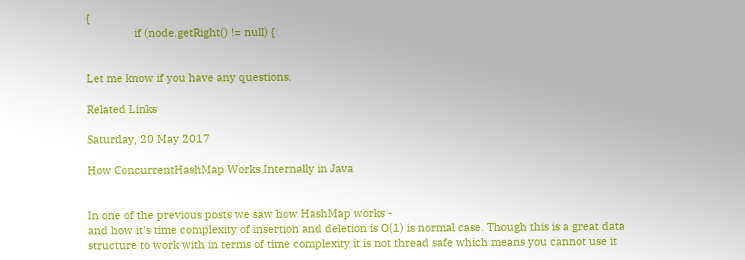{
                if (node.getRight() != null) {


Let me know if you have any questions.

Related Links

Saturday, 20 May 2017

How ConcurrentHashMap Works Internally in Java


In one of the previous posts we saw how HashMap works -
and how it's time complexity of insertion and deletion is O(1) is normal case. Though this is a great data structure to work with in terms of time complexity it is not thread safe which means you cannot use it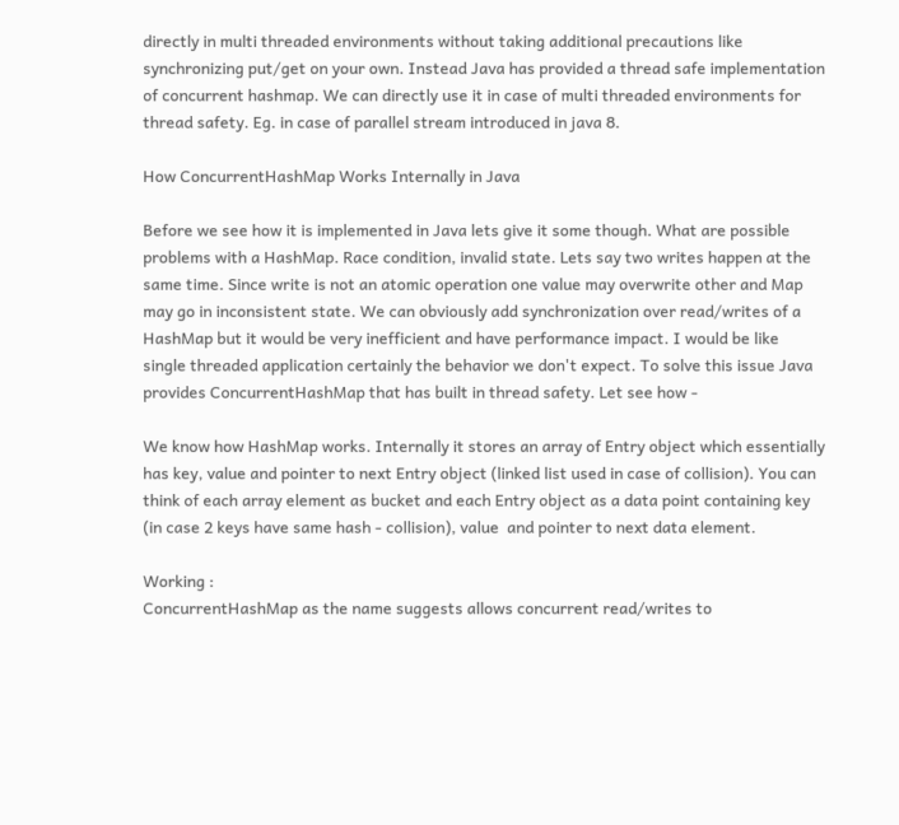directly in multi threaded environments without taking additional precautions like synchronizing put/get on your own. Instead Java has provided a thread safe implementation of concurrent hashmap. We can directly use it in case of multi threaded environments for thread safety. Eg. in case of parallel stream introduced in java 8.

How ConcurrentHashMap Works Internally in Java

Before we see how it is implemented in Java lets give it some though. What are possible problems with a HashMap. Race condition, invalid state. Lets say two writes happen at the same time. Since write is not an atomic operation one value may overwrite other and Map may go in inconsistent state. We can obviously add synchronization over read/writes of a HashMap but it would be very inefficient and have performance impact. I would be like single threaded application certainly the behavior we don't expect. To solve this issue Java provides ConcurrentHashMap that has built in thread safety. Let see how -

We know how HashMap works. Internally it stores an array of Entry object which essentially has key, value and pointer to next Entry object (linked list used in case of collision). You can think of each array element as bucket and each Entry object as a data point containing key (in case 2 keys have same hash - collision), value  and pointer to next data element.

Working :
ConcurrentHashMap as the name suggests allows concurrent read/writes to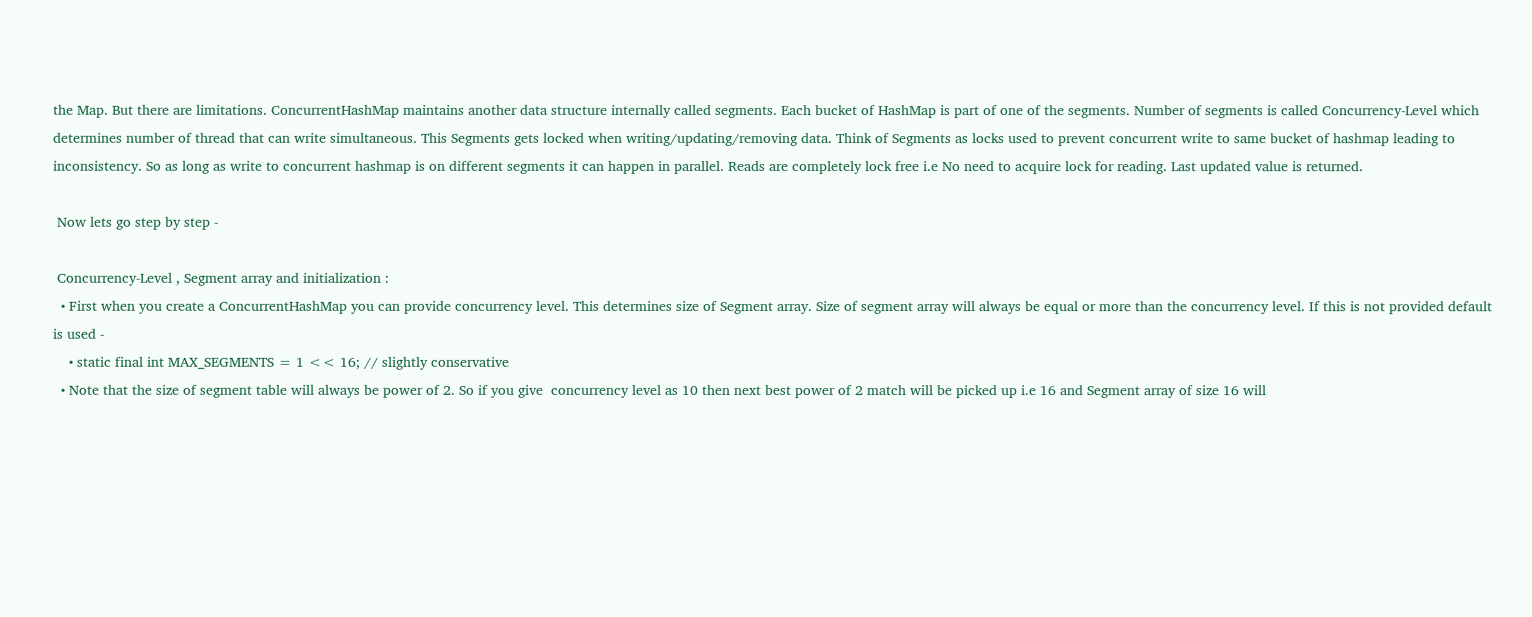the Map. But there are limitations. ConcurrentHashMap maintains another data structure internally called segments. Each bucket of HashMap is part of one of the segments. Number of segments is called Concurrency-Level which determines number of thread that can write simultaneous. This Segments gets locked when writing/updating/removing data. Think of Segments as locks used to prevent concurrent write to same bucket of hashmap leading to inconsistency. So as long as write to concurrent hashmap is on different segments it can happen in parallel. Reads are completely lock free i.e No need to acquire lock for reading. Last updated value is returned.

 Now lets go step by step -

 Concurrency-Level , Segment array and initialization :
  • First when you create a ConcurrentHashMap you can provide concurrency level. This determines size of Segment array. Size of segment array will always be equal or more than the concurrency level. If this is not provided default is used -
    • static final int MAX_SEGMENTS = 1 << 16; // slightly conservative
  • Note that the size of segment table will always be power of 2. So if you give  concurrency level as 10 then next best power of 2 match will be picked up i.e 16 and Segment array of size 16 will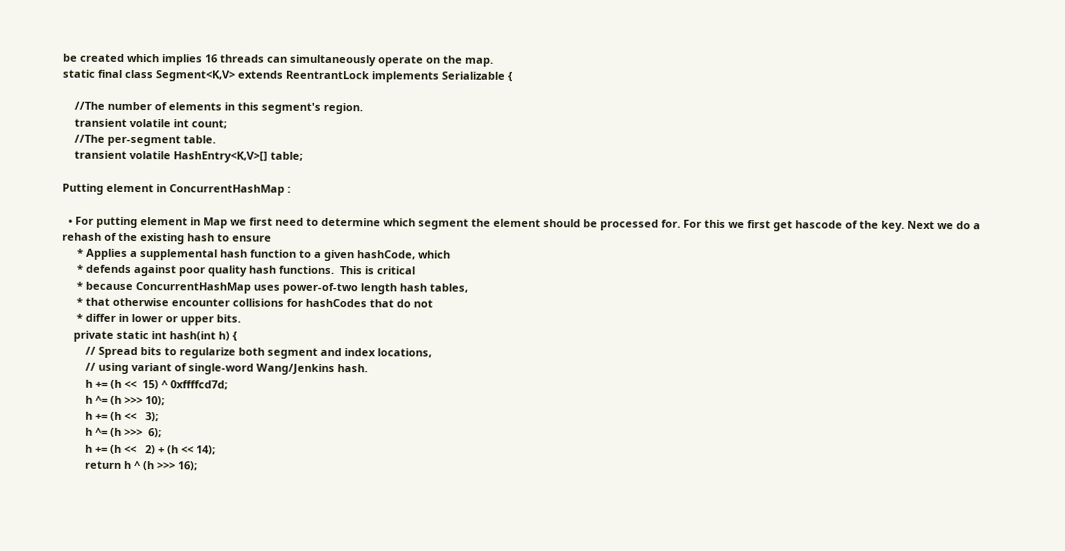be created which implies 16 threads can simultaneously operate on the map.
static final class Segment<K,V> extends ReentrantLock implements Serializable {

    //The number of elements in this segment's region.
    transient volatile int count;
    //The per-segment table.
    transient volatile HashEntry<K,V>[] table;

Putting element in ConcurrentHashMap :

  • For putting element in Map we first need to determine which segment the element should be processed for. For this we first get hascode of the key. Next we do a rehash of the existing hash to ensure
     * Applies a supplemental hash function to a given hashCode, which
     * defends against poor quality hash functions.  This is critical
     * because ConcurrentHashMap uses power-of-two length hash tables,
     * that otherwise encounter collisions for hashCodes that do not
     * differ in lower or upper bits.
    private static int hash(int h) {
        // Spread bits to regularize both segment and index locations,
        // using variant of single-word Wang/Jenkins hash.
        h += (h <<  15) ^ 0xffffcd7d;
        h ^= (h >>> 10);
        h += (h <<   3);
        h ^= (h >>>  6);
        h += (h <<   2) + (h << 14);
        return h ^ (h >>> 16);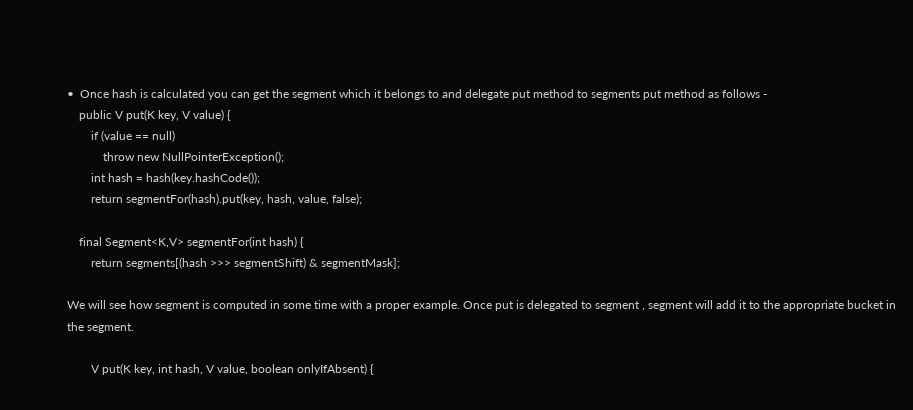•  Once hash is calculated you can get the segment which it belongs to and delegate put method to segments put method as follows -
    public V put(K key, V value) {
        if (value == null)
            throw new NullPointerException();
        int hash = hash(key.hashCode());
        return segmentFor(hash).put(key, hash, value, false);

    final Segment<K,V> segmentFor(int hash) {
        return segments[(hash >>> segmentShift) & segmentMask];

We will see how segment is computed in some time with a proper example. Once put is delegated to segment , segment will add it to the appropriate bucket in the segment.

        V put(K key, int hash, V value, boolean onlyIfAbsent) {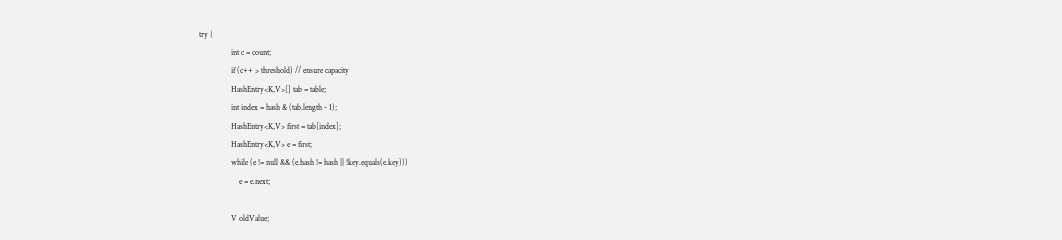try {
                int c = count;
                if (c++ > threshold) // ensure capacity
                HashEntry<K,V>[] tab = table;
                int index = hash & (tab.length - 1);
                HashEntry<K,V> first = tab[index];
                HashEntry<K,V> e = first;
                while (e != null && (e.hash != hash || !key.equals(e.key)))
                    e = e.next;

                V oldValue;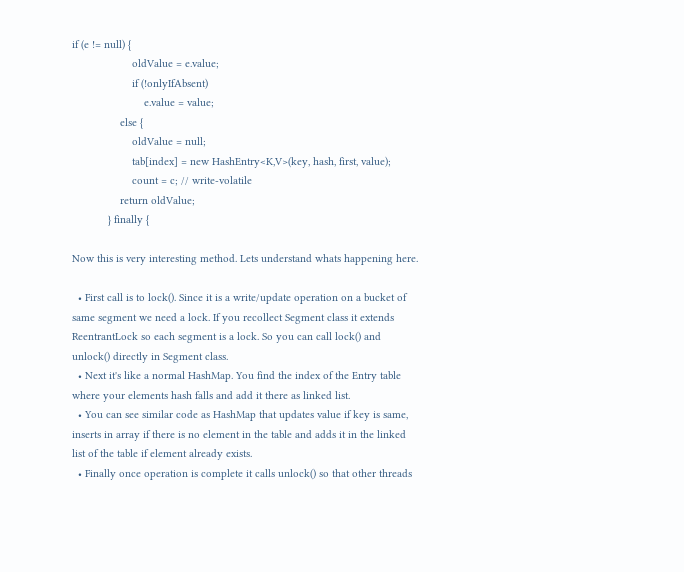if (e != null) {
                    oldValue = e.value;
                    if (!onlyIfAbsent)
                        e.value = value;
                else {
                    oldValue = null;
                    tab[index] = new HashEntry<K,V>(key, hash, first, value);
                    count = c; // write-volatile
                return oldValue;
            } finally {

Now this is very interesting method. Lets understand whats happening here.

  • First call is to lock(). Since it is a write/update operation on a bucket of same segment we need a lock. If you recollect Segment class it extends ReentrantLock so each segment is a lock. So you can call lock() and unlock() directly in Segment class.
  • Next it's like a normal HashMap. You find the index of the Entry table where your elements hash falls and add it there as linked list.
  • You can see similar code as HashMap that updates value if key is same, inserts in array if there is no element in the table and adds it in the linked list of the table if element already exists.
  • Finally once operation is complete it calls unlock() so that other threads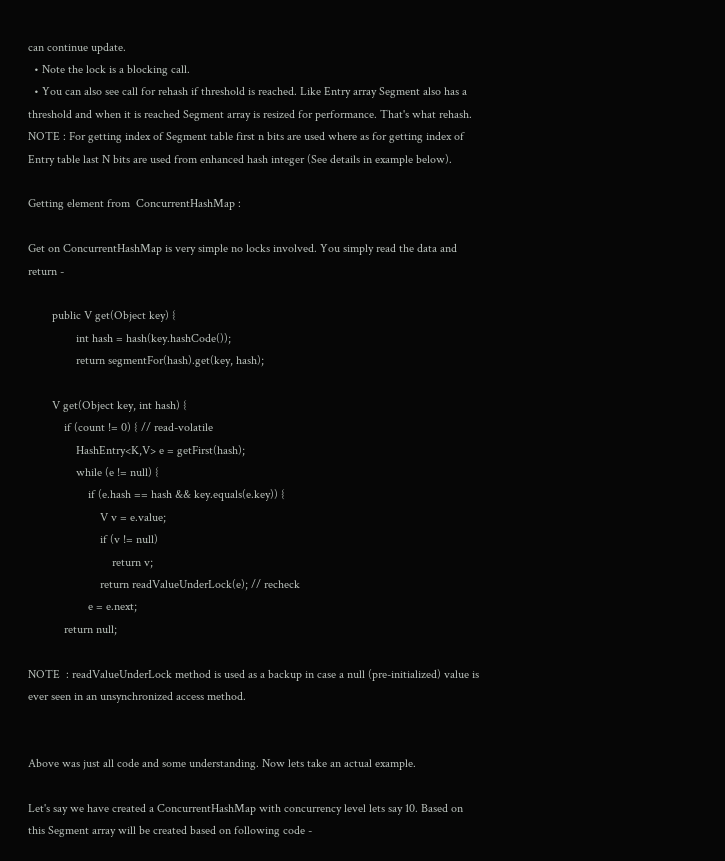can continue update.
  • Note the lock is a blocking call.
  • You can also see call for rehash if threshold is reached. Like Entry array Segment also has a threshold and when it is reached Segment array is resized for performance. That's what rehash.
NOTE : For getting index of Segment table first n bits are used where as for getting index of Entry table last N bits are used from enhanced hash integer (See details in example below).

Getting element from  ConcurrentHashMap :

Get on ConcurrentHashMap is very simple no locks involved. You simply read the data and return -

        public V get(Object key) {
                int hash = hash(key.hashCode());
                return segmentFor(hash).get(key, hash);

        V get(Object key, int hash) {
            if (count != 0) { // read-volatile
                HashEntry<K,V> e = getFirst(hash);
                while (e != null) {
                    if (e.hash == hash && key.equals(e.key)) {
                        V v = e.value;
                        if (v != null)
                            return v;
                        return readValueUnderLock(e); // recheck
                    e = e.next;
            return null;

NOTE  : readValueUnderLock method is used as a backup in case a null (pre-initialized) value is ever seen in an unsynchronized access method.


Above was just all code and some understanding. Now lets take an actual example.

Let's say we have created a ConcurrentHashMap with concurrency level lets say 10. Based on this Segment array will be created based on following code -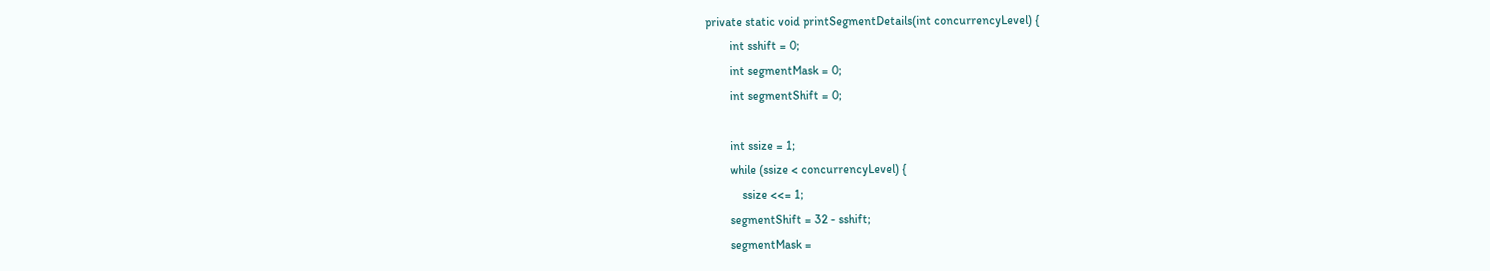private static void printSegmentDetails(int concurrencyLevel) {
        int sshift = 0;
        int segmentMask = 0;
        int segmentShift = 0;

        int ssize = 1;
        while (ssize < concurrencyLevel) {
            ssize <<= 1;
        segmentShift = 32 - sshift;
        segmentMask =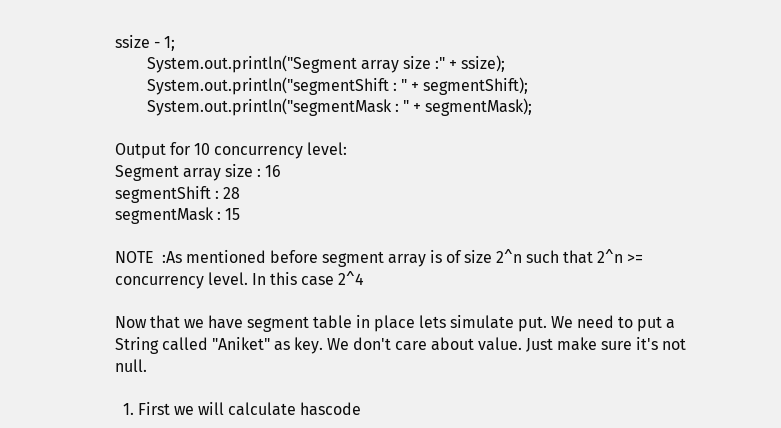ssize - 1;
        System.out.println("Segment array size :" + ssize);
        System.out.println("segmentShift : " + segmentShift);
        System.out.println("segmentMask : " + segmentMask);

Output for 10 concurrency level:
Segment array size : 16
segmentShift : 28
segmentMask : 15

NOTE  :As mentioned before segment array is of size 2^n such that 2^n >= concurrency level. In this case 2^4

Now that we have segment table in place lets simulate put. We need to put a String called "Aniket" as key. We don't care about value. Just make sure it's not null.

  1. First we will calculate hascode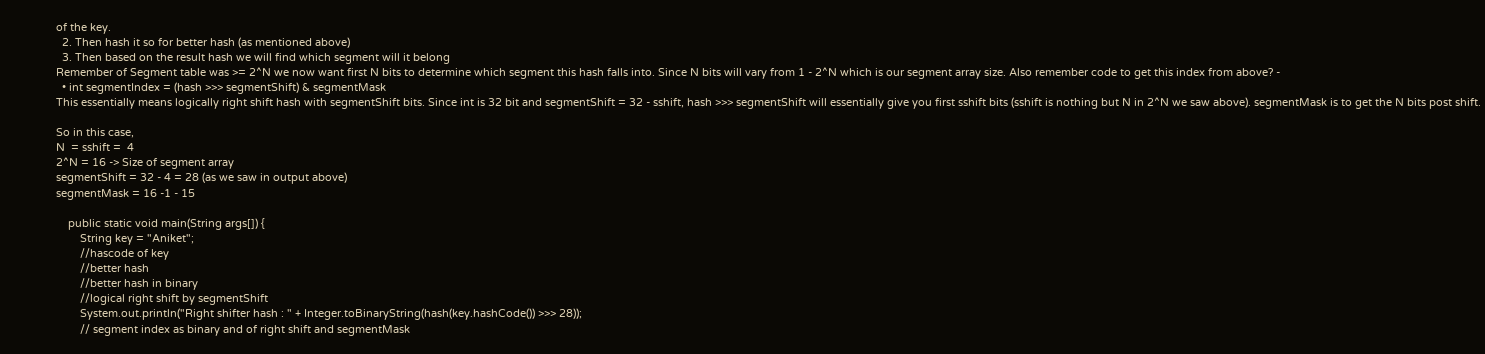of the key.
  2. Then hash it so for better hash (as mentioned above)
  3. Then based on the result hash we will find which segment will it belong
Remember of Segment table was >= 2^N we now want first N bits to determine which segment this hash falls into. Since N bits will vary from 1 - 2^N which is our segment array size. Also remember code to get this index from above? -
  • int segmentIndex = (hash >>> segmentShift) & segmentMask
This essentially means logically right shift hash with segmentShift bits. Since int is 32 bit and segmentShift = 32 - sshift, hash >>> segmentShift will essentially give you first sshift bits (sshift is nothing but N in 2^N we saw above). segmentMask is to get the N bits post shift.

So in this case,
N  = sshift =  4
2^N = 16 -> Size of segment array
segmentShift = 32 - 4 = 28 (as we saw in output above)
segmentMask = 16 -1 - 15

    public static void main(String args[]) {
        String key = "Aniket";
        //hascode of key
        //better hash
        //better hash in binary
        //logical right shift by segmentShift
        System.out.println("Right shifter hash : " + Integer.toBinaryString(hash(key.hashCode()) >>> 28));
        // segment index as binary and of right shift and segmentMask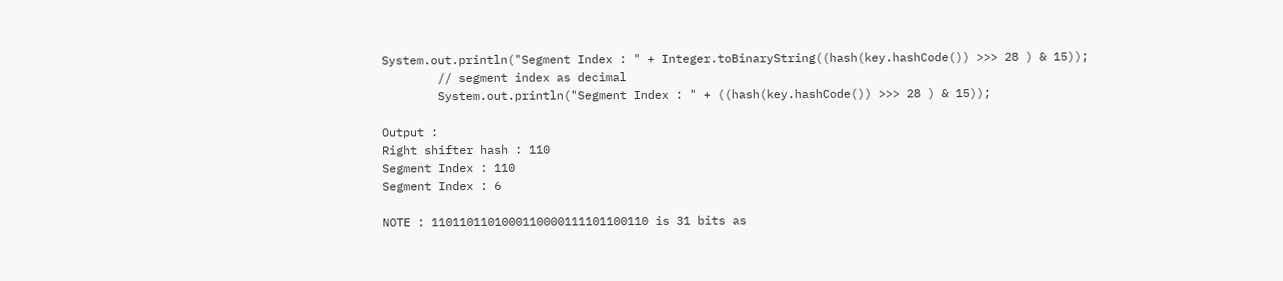System.out.println("Segment Index : " + Integer.toBinaryString((hash(key.hashCode()) >>> 28 ) & 15));
        // segment index as decimal
        System.out.println("Segment Index : " + ((hash(key.hashCode()) >>> 28 ) & 15));

Output :
Right shifter hash : 110
Segment Index : 110
Segment Index : 6

NOTE : 1101101101000110000111101100110 is 31 bits as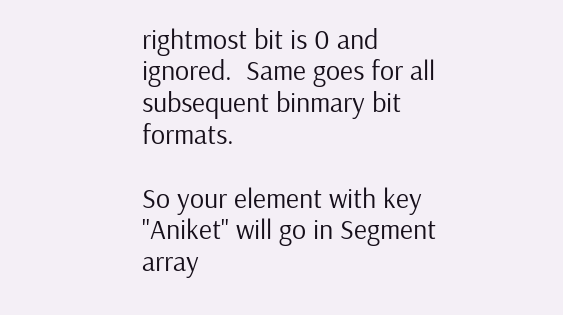rightmost bit is 0 and ignored.  Same goes for all subsequent binmary bit formats.

So your element with key "Aniket" will go in Segment array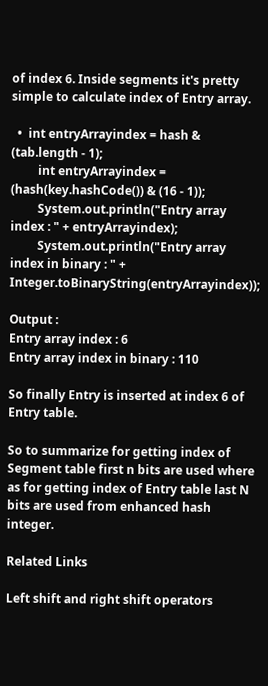of index 6. Inside segments it's pretty simple to calculate index of Entry array.

  •  int entryArrayindex = hash & (tab.length - 1);
         int entryArrayindex = (hash(key.hashCode()) & (16 - 1));
         System.out.println("Entry array index : " + entryArrayindex);
         System.out.println("Entry array index in binary : " + Integer.toBinaryString(entryArrayindex));

Output :
Entry array index : 6
Entry array index in binary : 110

So finally Entry is inserted at index 6 of Entry table.

So to summarize for getting index of Segment table first n bits are used where as for getting index of Entry table last N bits are used from enhanced hash integer.

Related Links

Left shift and right shift operators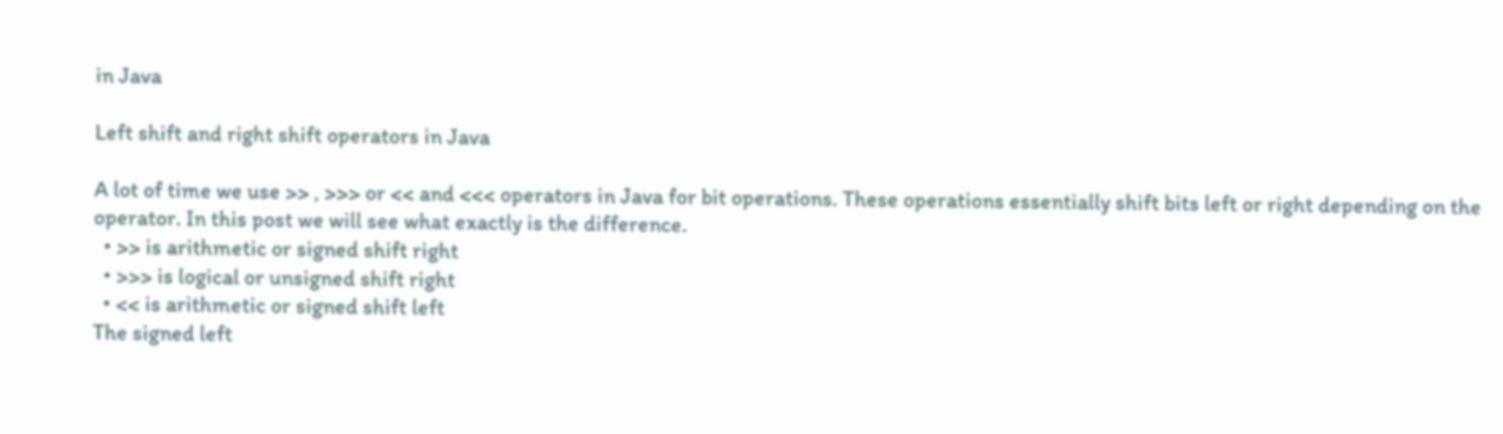in Java

Left shift and right shift operators in Java

A lot of time we use >> , >>> or << and <<< operators in Java for bit operations. These operations essentially shift bits left or right depending on the operator. In this post we will see what exactly is the difference.
  • >> is arithmetic or signed shift right
  • >>> is logical or unsigned shift right
  • << is arithmetic or signed shift left
The signed left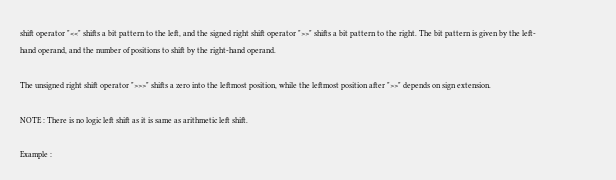shift operator "<<" shifts a bit pattern to the left, and the signed right shift operator ">>" shifts a bit pattern to the right. The bit pattern is given by the left-hand operand, and the number of positions to shift by the right-hand operand.

The unsigned right shift operator ">>>" shifts a zero into the leftmost position, while the leftmost position after ">>" depends on sign extension.

NOTE : There is no logic left shift as it is same as arithmetic left shift.

Example :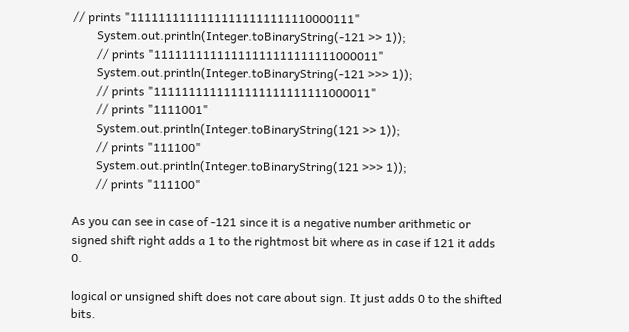// prints "11111111111111111111111110000111"
        System.out.println(Integer.toBinaryString(-121 >> 1));
        // prints "11111111111111111111111111000011"
        System.out.println(Integer.toBinaryString(-121 >>> 1));
        // prints "1111111111111111111111111000011"
        // prints "1111001"
        System.out.println(Integer.toBinaryString(121 >> 1));
        // prints "111100"
        System.out.println(Integer.toBinaryString(121 >>> 1));
        // prints "111100"

As you can see in case of -121 since it is a negative number arithmetic or signed shift right adds a 1 to the rightmost bit where as in case if 121 it adds 0.

logical or unsigned shift does not care about sign. It just adds 0 to the shifted bits.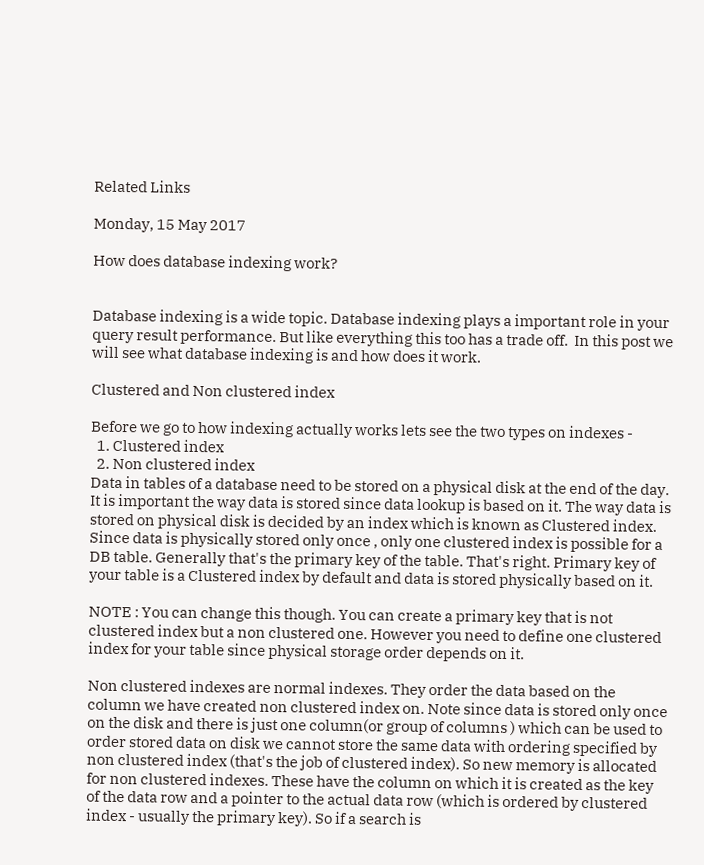Related Links

Monday, 15 May 2017

How does database indexing work?


Database indexing is a wide topic. Database indexing plays a important role in your query result performance. But like everything this too has a trade off.  In this post we will see what database indexing is and how does it work.

Clustered and Non clustered index

Before we go to how indexing actually works lets see the two types on indexes -
  1. Clustered index
  2. Non clustered index
Data in tables of a database need to be stored on a physical disk at the end of the day. It is important the way data is stored since data lookup is based on it. The way data is stored on physical disk is decided by an index which is known as Clustered index. Since data is physically stored only once , only one clustered index is possible for a DB table. Generally that's the primary key of the table. That's right. Primary key of your table is a Clustered index by default and data is stored physically based on it.

NOTE : You can change this though. You can create a primary key that is not clustered index but a non clustered one. However you need to define one clustered index for your table since physical storage order depends on it.

Non clustered indexes are normal indexes. They order the data based on the column we have created non clustered index on. Note since data is stored only once on the disk and there is just one column(or group of columns ) which can be used to order stored data on disk we cannot store the same data with ordering specified by non clustered index (that's the job of clustered index). So new memory is allocated for non clustered indexes. These have the column on which it is created as the key of the data row and a pointer to the actual data row (which is ordered by clustered index - usually the primary key). So if a search is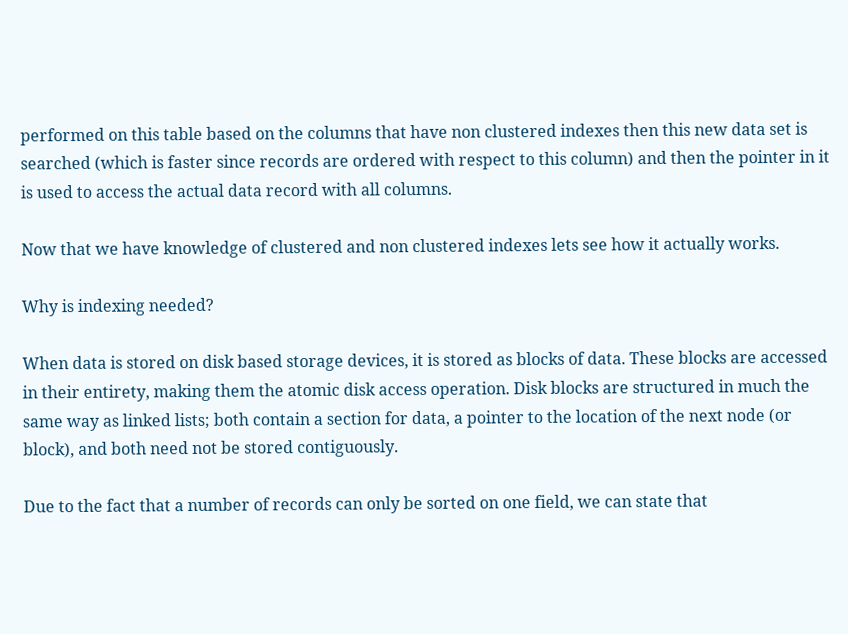performed on this table based on the columns that have non clustered indexes then this new data set is searched (which is faster since records are ordered with respect to this column) and then the pointer in it is used to access the actual data record with all columns.

Now that we have knowledge of clustered and non clustered indexes lets see how it actually works.

Why is indexing needed?

When data is stored on disk based storage devices, it is stored as blocks of data. These blocks are accessed in their entirety, making them the atomic disk access operation. Disk blocks are structured in much the same way as linked lists; both contain a section for data, a pointer to the location of the next node (or block), and both need not be stored contiguously.

Due to the fact that a number of records can only be sorted on one field, we can state that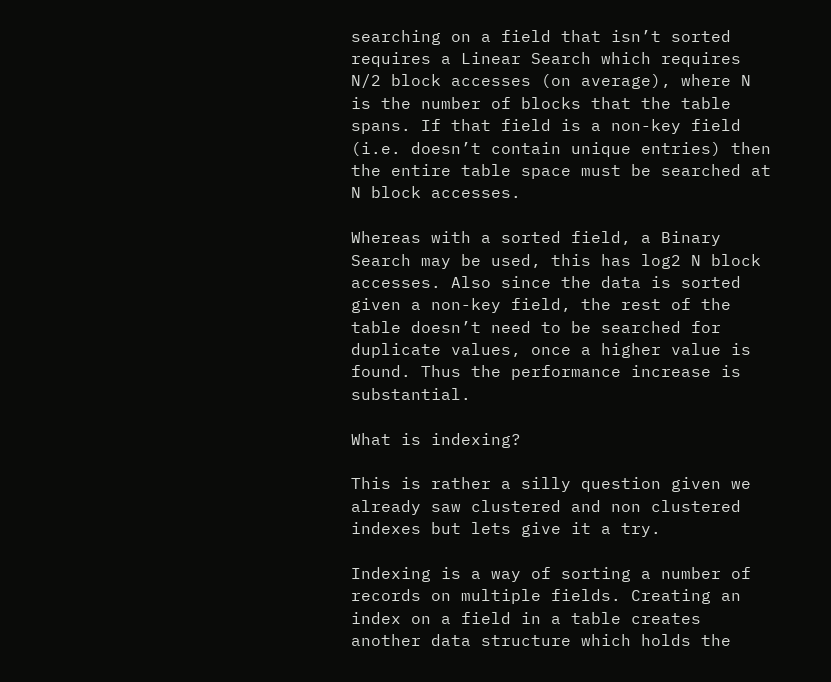searching on a field that isn’t sorted requires a Linear Search which requires N/2 block accesses (on average), where N is the number of blocks that the table spans. If that field is a non-key field (i.e. doesn’t contain unique entries) then the entire table space must be searched at N block accesses.

Whereas with a sorted field, a Binary Search may be used, this has log2 N block accesses. Also since the data is sorted given a non-key field, the rest of the table doesn’t need to be searched for duplicate values, once a higher value is found. Thus the performance increase is substantial.

What is indexing?

This is rather a silly question given we already saw clustered and non clustered indexes but lets give it a try.

Indexing is a way of sorting a number of records on multiple fields. Creating an index on a field in a table creates another data structure which holds the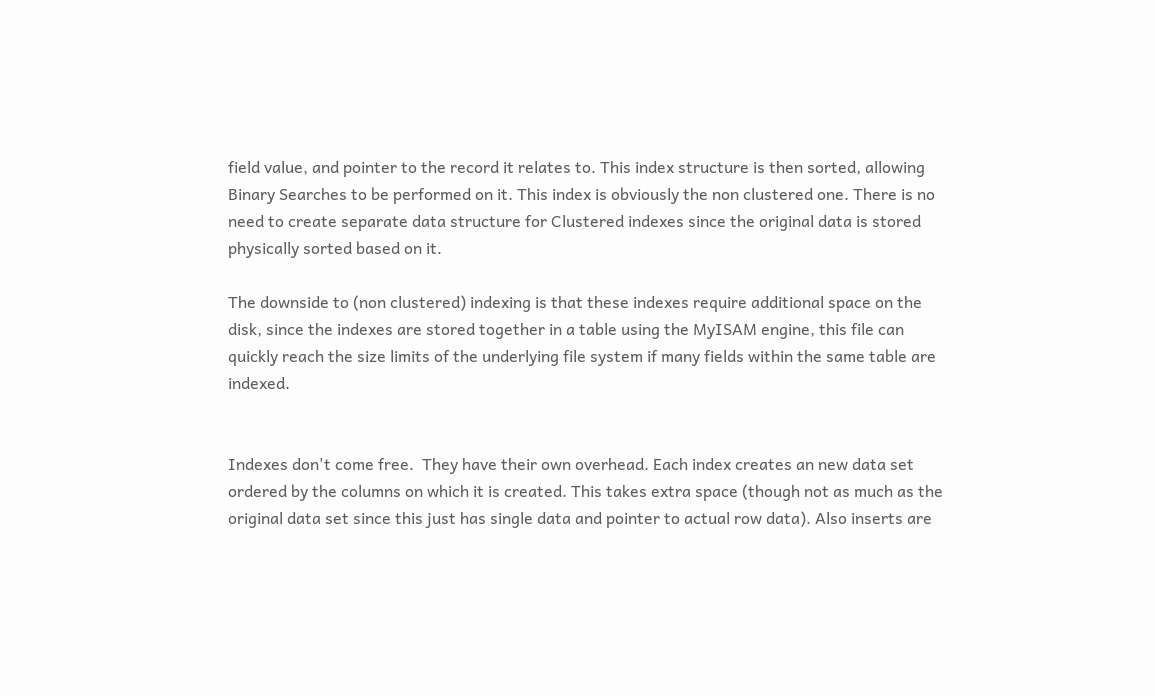field value, and pointer to the record it relates to. This index structure is then sorted, allowing Binary Searches to be performed on it. This index is obviously the non clustered one. There is no need to create separate data structure for Clustered indexes since the original data is stored physically sorted based on it.

The downside to (non clustered) indexing is that these indexes require additional space on the disk, since the indexes are stored together in a table using the MyISAM engine, this file can quickly reach the size limits of the underlying file system if many fields within the same table are indexed.


Indexes don't come free.  They have their own overhead. Each index creates an new data set ordered by the columns on which it is created. This takes extra space (though not as much as the original data set since this just has single data and pointer to actual row data). Also inserts are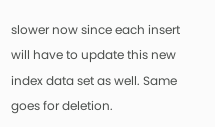slower now since each insert will have to update this new index data set as well. Same goes for deletion.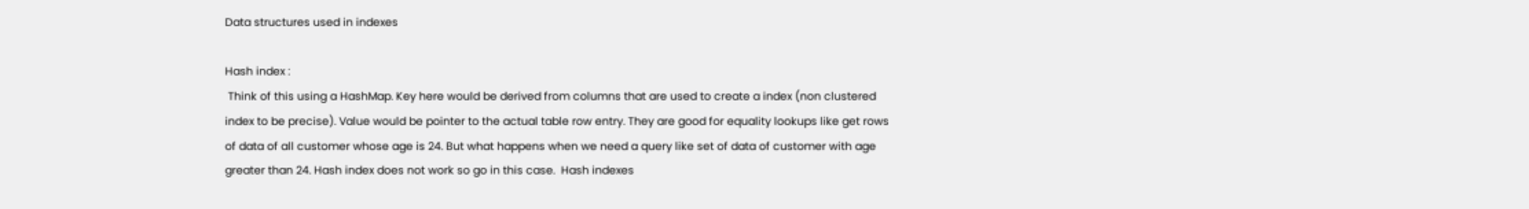Data structures used in indexes

Hash index :
 Think of this using a HashMap. Key here would be derived from columns that are used to create a index (non clustered index to be precise). Value would be pointer to the actual table row entry. They are good for equality lookups like get rows of data of all customer whose age is 24. But what happens when we need a query like set of data of customer with age greater than 24. Hash index does not work so go in this case.  Hash indexes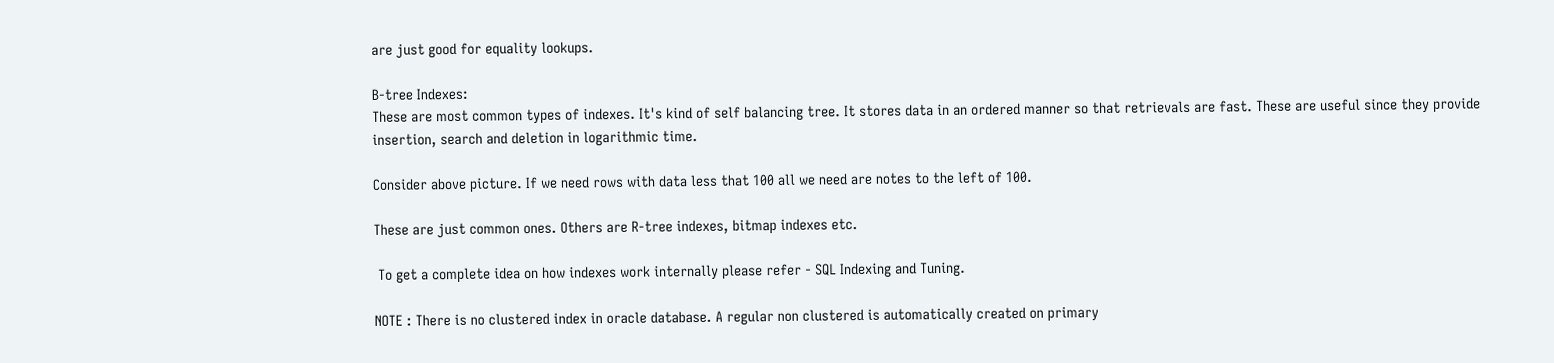are just good for equality lookups.

B-tree Indexes:
These are most common types of indexes. It's kind of self balancing tree. It stores data in an ordered manner so that retrievals are fast. These are useful since they provide insertion, search and deletion in logarithmic time.

Consider above picture. If we need rows with data less that 100 all we need are notes to the left of 100.

These are just common ones. Others are R-tree indexes, bitmap indexes etc.

 To get a complete idea on how indexes work internally please refer - SQL Indexing and Tuning.

NOTE : There is no clustered index in oracle database. A regular non clustered is automatically created on primary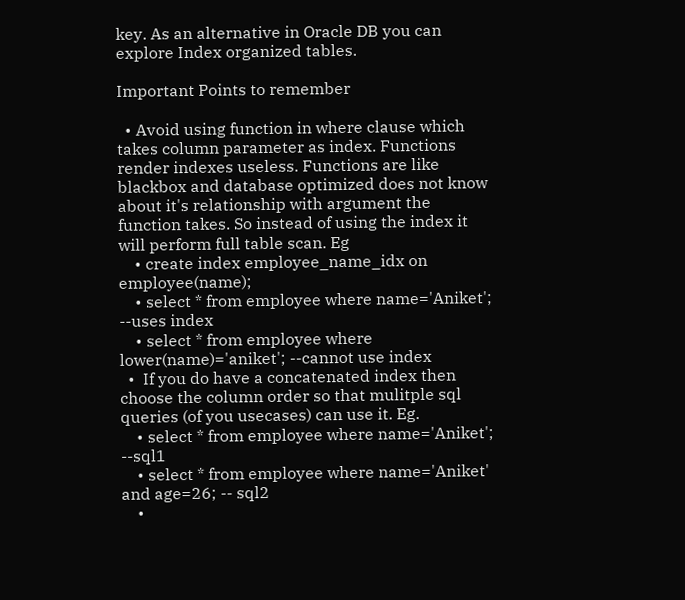key. As an alternative in Oracle DB you can explore Index organized tables.

Important Points to remember

  • Avoid using function in where clause which takes column parameter as index. Functions render indexes useless. Functions are like blackbox and database optimized does not know about it's relationship with argument the function takes. So instead of using the index it will perform full table scan. Eg
    • create index employee_name_idx on employee(name);
    • select * from employee where name='Aniket'; --uses index
    • select * from employee where lower(name)='aniket'; --cannot use index
  •  If you do have a concatenated index then choose the column order so that mulitple sql queries (of you usecases) can use it. Eg.
    • select * from employee where name='Aniket'; --sql1
    • select * from employee where name='Aniket' and age=26; -- sql2
    •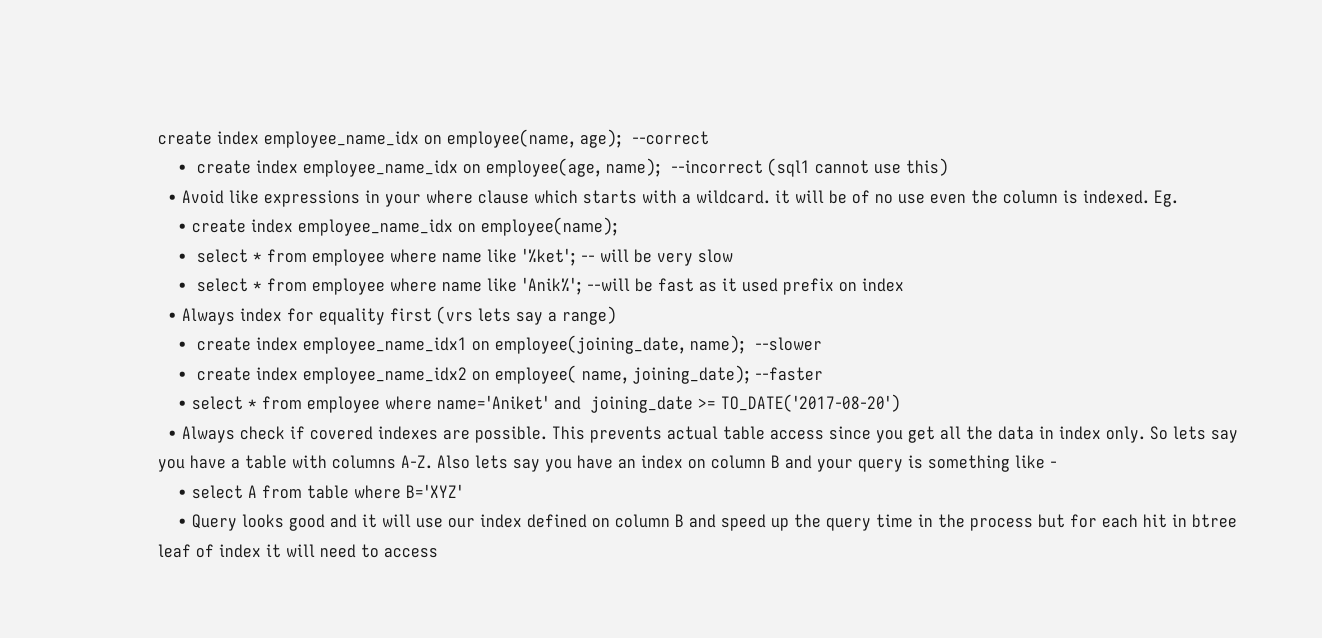create index employee_name_idx on employee(name, age);  --correct
    •  create index employee_name_idx on employee(age, name);  --incorrect (sql1 cannot use this)
  • Avoid like expressions in your where clause which starts with a wildcard. it will be of no use even the column is indexed. Eg.
    • create index employee_name_idx on employee(name);
    •  select * from employee where name like '%ket'; -- will be very slow
    •  select * from employee where name like 'Anik%'; --will be fast as it used prefix on index
  • Always index for equality first (vrs lets say a range)
    •  create index employee_name_idx1 on employee(joining_date, name);  --slower
    •  create index employee_name_idx2 on employee( name, joining_date); --faster
    • select * from employee where name='Aniket' and  joining_date >= TO_DATE('2017-08-20')
  • Always check if covered indexes are possible. This prevents actual table access since you get all the data in index only. So lets say you have a table with columns A-Z. Also lets say you have an index on column B and your query is something like -
    • select A from table where B='XYZ'
    • Query looks good and it will use our index defined on column B and speed up the query time in the process but for each hit in btree leaf of index it will need to access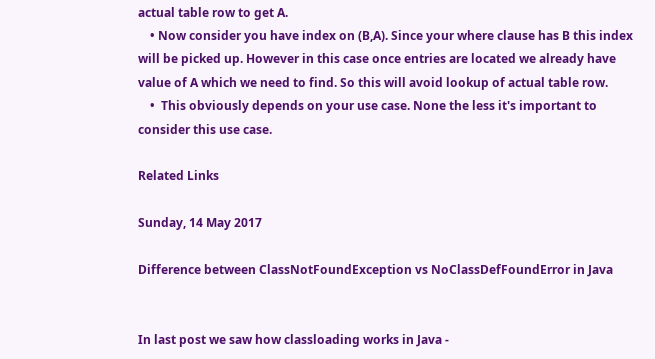actual table row to get A.
    • Now consider you have index on (B,A). Since your where clause has B this index will be picked up. However in this case once entries are located we already have value of A which we need to find. So this will avoid lookup of actual table row.
    •  This obviously depends on your use case. None the less it's important to consider this use case.

Related Links

Sunday, 14 May 2017

Difference between ClassNotFoundException vs NoClassDefFoundError in Java


In last post we saw how classloading works in Java -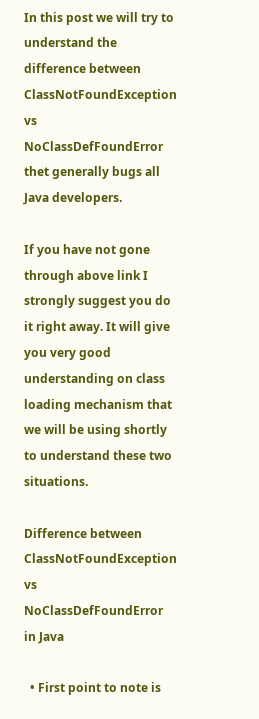In this post we will try to understand the difference between ClassNotFoundException vs NoClassDefFoundError thet generally bugs all Java developers.

If you have not gone through above link I strongly suggest you do it right away. It will give you very good understanding on class loading mechanism that we will be using shortly to understand these two situations.

Difference between ClassNotFoundException vs NoClassDefFoundError in Java

  • First point to note is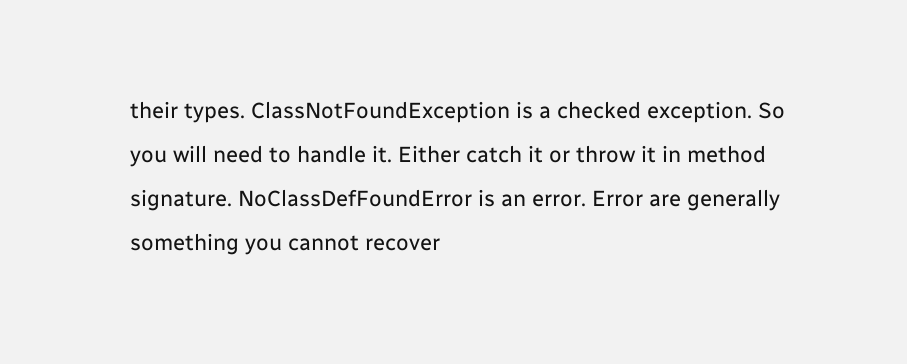their types. ClassNotFoundException is a checked exception. So you will need to handle it. Either catch it or throw it in method signature. NoClassDefFoundError is an error. Error are generally something you cannot recover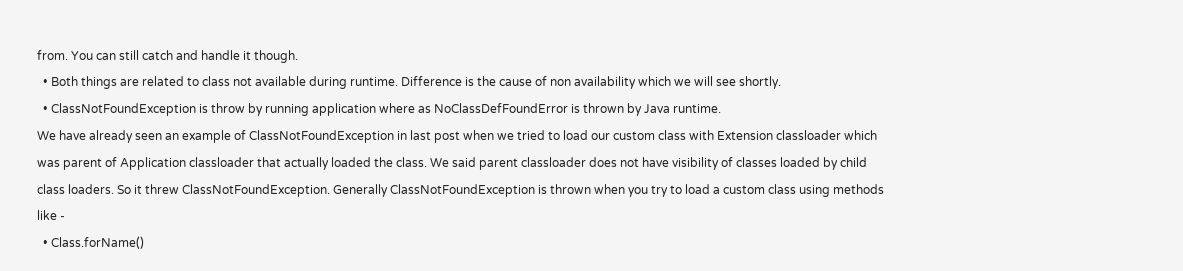from. You can still catch and handle it though.
  • Both things are related to class not available during runtime. Difference is the cause of non availability which we will see shortly.
  • ClassNotFoundException is throw by running application where as NoClassDefFoundError is thrown by Java runtime.
We have already seen an example of ClassNotFoundException in last post when we tried to load our custom class with Extension classloader which was parent of Application classloader that actually loaded the class. We said parent classloader does not have visibility of classes loaded by child class loaders. So it threw ClassNotFoundException. Generally ClassNotFoundException is thrown when you try to load a custom class using methods like -
  • Class.forName()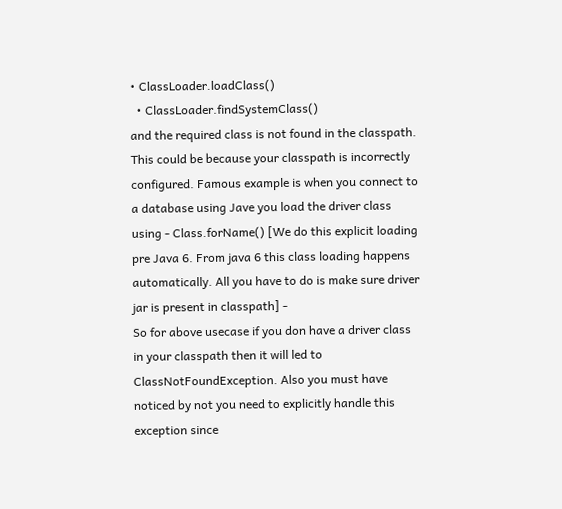• ClassLoader.loadClass()
  • ClassLoader.findSystemClass()
and the required class is not found in the classpath. This could be because your classpath is incorrectly configured. Famous example is when you connect to a database using Jave you load the driver class using - Class.forName() [We do this explicit loading pre Java 6. From java 6 this class loading happens automatically. All you have to do is make sure driver jar is present in classpath] -
So for above usecase if you don have a driver class in your classpath then it will led to  ClassNotFoundException. Also you must have noticed by not you need to explicitly handle this exception since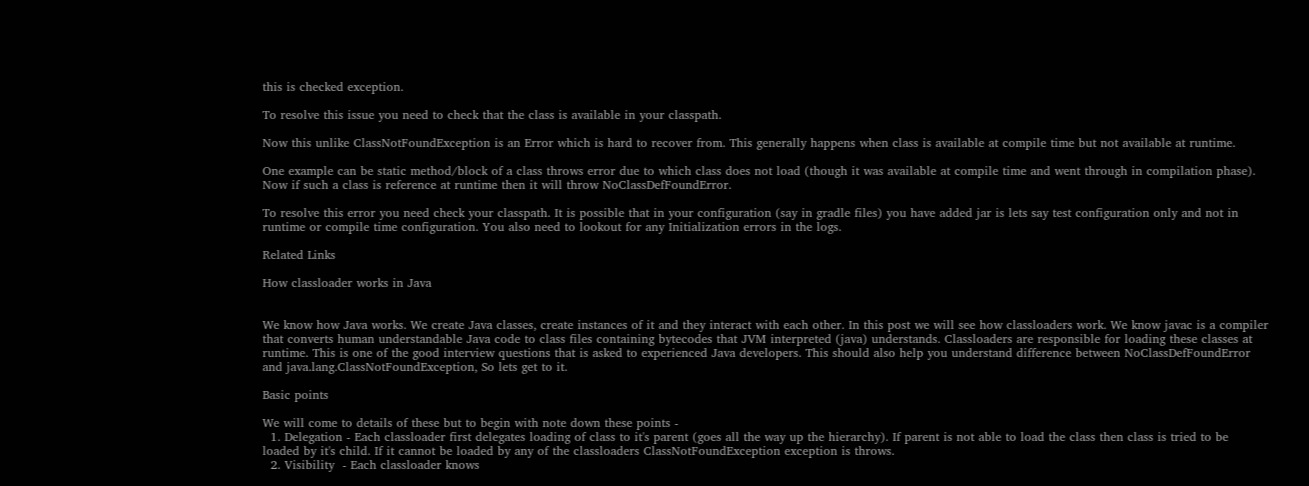this is checked exception.

To resolve this issue you need to check that the class is available in your classpath.

Now this unlike ClassNotFoundException is an Error which is hard to recover from. This generally happens when class is available at compile time but not available at runtime.

One example can be static method/block of a class throws error due to which class does not load (though it was available at compile time and went through in compilation phase). Now if such a class is reference at runtime then it will throw NoClassDefFoundError.

To resolve this error you need check your classpath. It is possible that in your configuration (say in gradle files) you have added jar is lets say test configuration only and not in runtime or compile time configuration. You also need to lookout for any Initialization errors in the logs.

Related Links

How classloader works in Java


We know how Java works. We create Java classes, create instances of it and they interact with each other. In this post we will see how classloaders work. We know javac is a compiler that converts human understandable Java code to class files containing bytecodes that JVM interpreted (java) understands. Classloaders are responsible for loading these classes at runtime. This is one of the good interview questions that is asked to experienced Java developers. This should also help you understand difference between NoClassDefFoundError and java.lang.ClassNotFoundException, So lets get to it.

Basic points

We will come to details of these but to begin with note down these points -
  1. Delegation - Each classloader first delegates loading of class to it's parent (goes all the way up the hierarchy). If parent is not able to load the class then class is tried to be loaded by it's child. If it cannot be loaded by any of the classloaders ClassNotFoundException exception is throws.
  2. Visibility  - Each classloader knows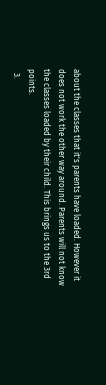about the classes that it's parents have loaded. However it does not work the other way around. Parents will not know the classes loaded by their child. This brings us to the 3rd points.
  3.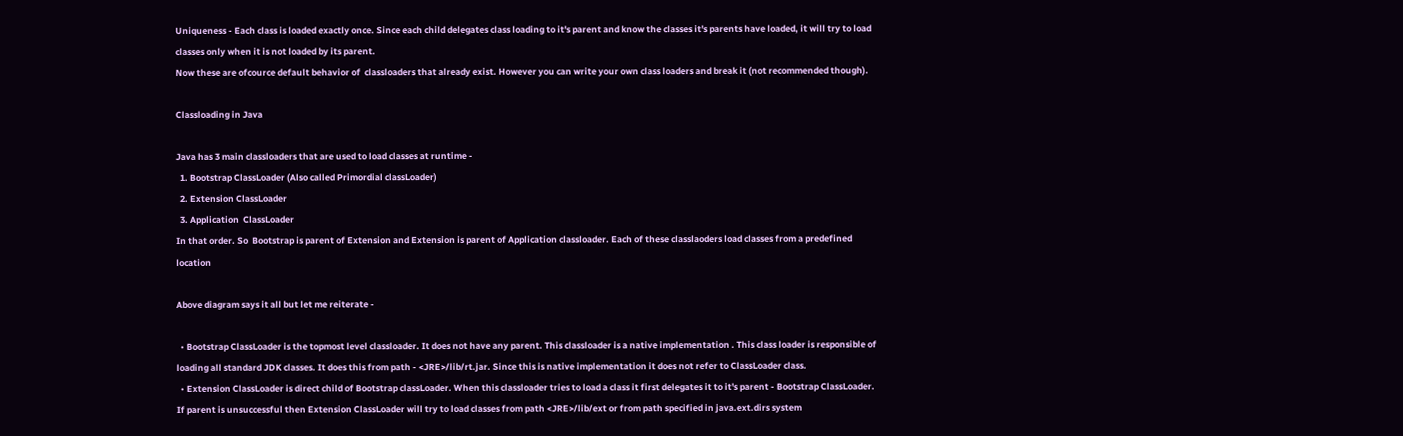Uniqueness - Each class is loaded exactly once. Since each child delegates class loading to it's parent and know the classes it's parents have loaded, it will try to load classes only when it is not loaded by its parent.
Now these are ofcource default behavior of  classloaders that already exist. However you can write your own class loaders and break it (not recommended though).

Classloading in Java

Java has 3 main classloaders that are used to load classes at runtime -
  1. Bootstrap ClassLoader (Also called Primordial classLoader)
  2. Extension ClassLoader
  3. Application  ClassLoader
In that order. So  Bootstrap is parent of Extension and Extension is parent of Application classloader. Each of these classlaoders load classes from a predefined location

Above diagram says it all but let me reiterate -

  • Bootstrap ClassLoader is the topmost level classloader. It does not have any parent. This classloader is a native implementation . This class loader is responsible of loading all standard JDK classes. It does this from path - <JRE>/lib/rt.jar. Since this is native implementation it does not refer to ClassLoader class.
  • Extension ClassLoader is direct child of Bootstrap classLoader. When this classloader tries to load a class it first delegates it to it's parent - Bootstrap ClassLoader. If parent is unsuccessful then Extension ClassLoader will try to load classes from path <JRE>/lib/ext or from path specified in java.ext.dirs system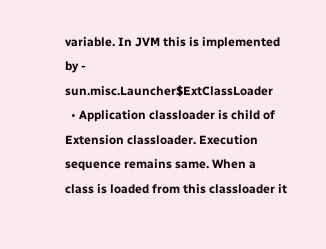variable. In JVM this is implemented by - sun.misc.Launcher$ExtClassLoader
  • Application classloader is child of Extension classloader. Execution sequence remains same. When a class is loaded from this classloader it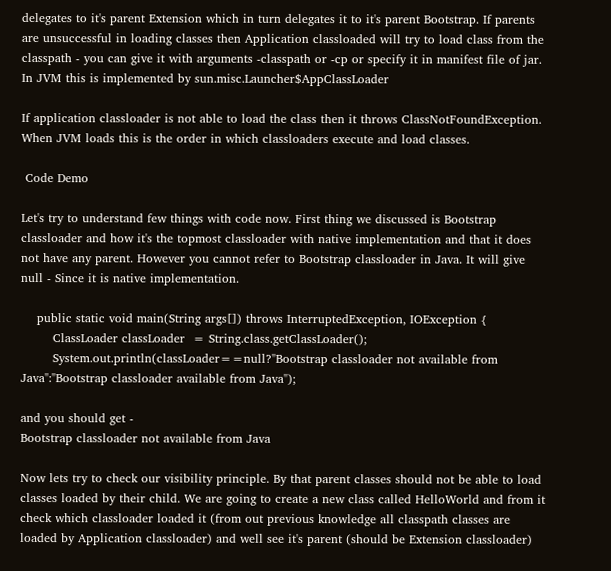delegates to it's parent Extension which in turn delegates it to it's parent Bootstrap. If parents are unsuccessful in loading classes then Application classloaded will try to load class from the classpath - you can give it with arguments -classpath or -cp or specify it in manifest file of jar. In JVM this is implemented by sun.misc.Launcher$AppClassLoader

If application classloader is not able to load the class then it throws ClassNotFoundException. When JVM loads this is the order in which classloaders execute and load classes.

 Code Demo

Let's try to understand few things with code now. First thing we discussed is Bootstrap classloader and how it's the topmost classloader with native implementation and that it does not have any parent. However you cannot refer to Bootstrap classloader in Java. It will give null - Since it is native implementation.

    public static void main(String args[]) throws InterruptedException, IOException {
        ClassLoader classLoader  = String.class.getClassLoader();
        System.out.println(classLoader==null?"Bootstrap classloader not available from Java":"Bootstrap classloader available from Java");

and you should get -
Bootstrap classloader not available from Java

Now lets try to check our visibility principle. By that parent classes should not be able to load classes loaded by their child. We are going to create a new class called HelloWorld and from it check which classloader loaded it (from out previous knowledge all classpath classes are loaded by Application classloader) and well see it's parent (should be Extension classloader)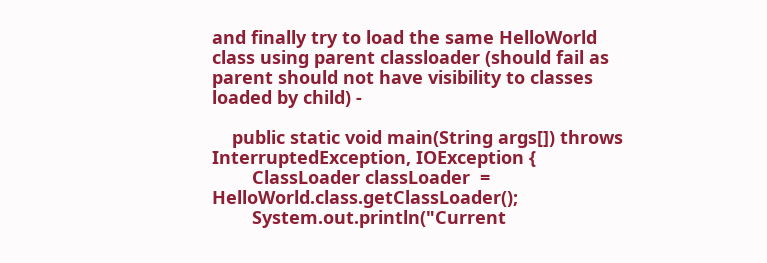and finally try to load the same HelloWorld class using parent classloader (should fail as parent should not have visibility to classes loaded by child) -

    public static void main(String args[]) throws InterruptedException, IOException {
        ClassLoader classLoader  = HelloWorld.class.getClassLoader();
        System.out.println("Current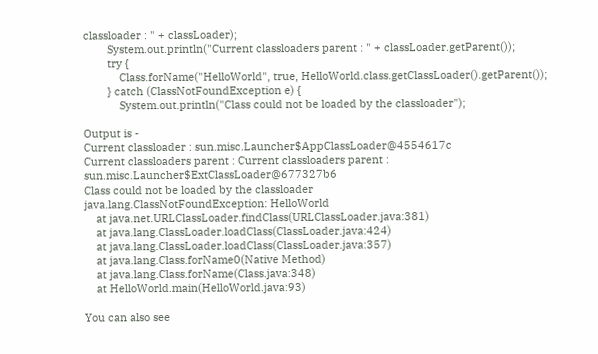classloader : " + classLoader);
        System.out.println("Current classloaders parent : " + classLoader.getParent());
        try {
            Class.forName("HelloWorld", true, HelloWorld.class.getClassLoader().getParent());
        } catch (ClassNotFoundException e) {
            System.out.println("Class could not be loaded by the classloader");

Output is -
Current classloader : sun.misc.Launcher$AppClassLoader@4554617c
Current classloaders parent : Current classloaders parent : sun.misc.Launcher$ExtClassLoader@677327b6
Class could not be loaded by the classloader
java.lang.ClassNotFoundException: HelloWorld
    at java.net.URLClassLoader.findClass(URLClassLoader.java:381)
    at java.lang.ClassLoader.loadClass(ClassLoader.java:424)
    at java.lang.ClassLoader.loadClass(ClassLoader.java:357)
    at java.lang.Class.forName0(Native Method)
    at java.lang.Class.forName(Class.java:348)
    at HelloWorld.main(HelloWorld.java:93)

You can also see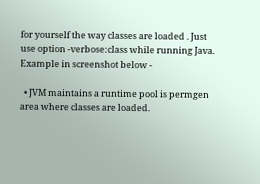for yourself the way classes are loaded . Just use option -verbose:class while running Java. Example in screenshot below -

  • JVM maintains a runtime pool is permgen area where classes are loaded.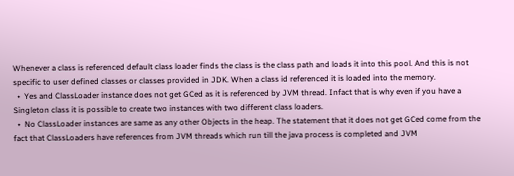Whenever a class is referenced default class loader finds the class is the class path and loads it into this pool. And this is not specific to user defined classes or classes provided in JDK. When a class id referenced it is loaded into the memory.
  •  Yes and ClassLoader instance does not get GCed as it is referenced by JVM thread. Infact that is why even if you have a Singleton class it is possible to create two instances with two different class loaders.
  •  No ClassLoader instances are same as any other Objects in the heap. The statement that it does not get GCed come from the fact that ClassLoaders have references from JVM threads which run till the java process is completed and JVM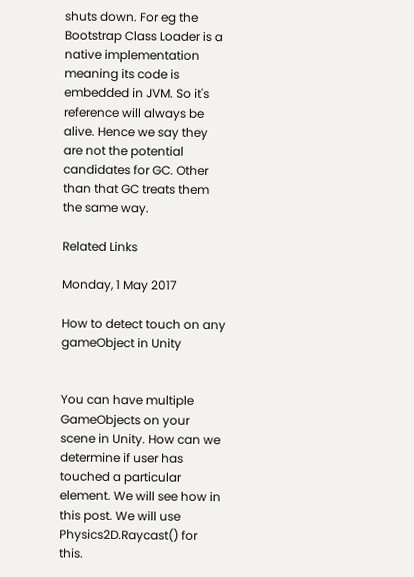shuts down. For eg the Bootstrap Class Loader is a native implementation meaning its code is embedded in JVM. So it's reference will always be alive. Hence we say they are not the potential candidates for GC. Other than that GC treats them the same way.

Related Links

Monday, 1 May 2017

How to detect touch on any gameObject in Unity


You can have multiple GameObjects on your scene in Unity. How can we determine if user has touched a particular element. We will see how in this post. We will use Physics2D.Raycast() for this.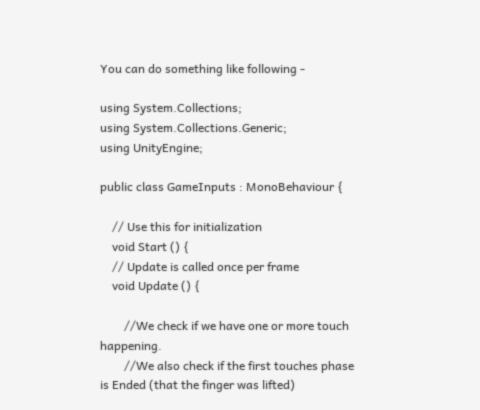You can do something like following -

using System.Collections;
using System.Collections.Generic;
using UnityEngine;

public class GameInputs : MonoBehaviour {

    // Use this for initialization
    void Start () {
    // Update is called once per frame
    void Update () {

        //We check if we have one or more touch happening.
        //We also check if the first touches phase is Ended (that the finger was lifted)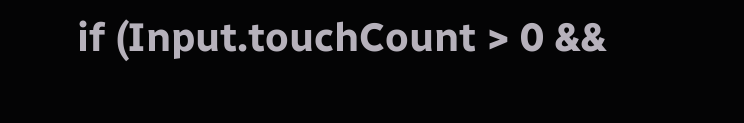if (Input.touchCount > 0 &&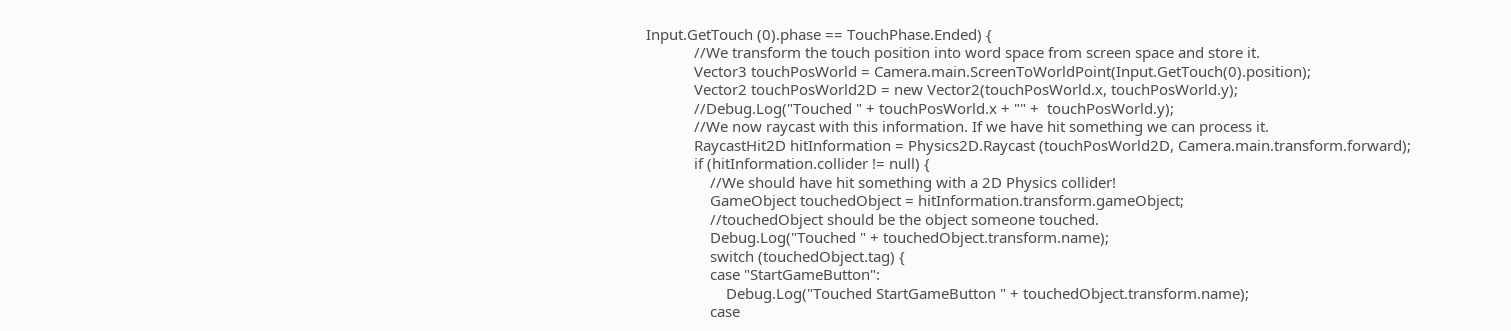Input.GetTouch (0).phase == TouchPhase.Ended) {
            //We transform the touch position into word space from screen space and store it.
            Vector3 touchPosWorld = Camera.main.ScreenToWorldPoint(Input.GetTouch(0).position);
            Vector2 touchPosWorld2D = new Vector2(touchPosWorld.x, touchPosWorld.y);
            //Debug.Log("Touched " + touchPosWorld.x + "" +  touchPosWorld.y);
            //We now raycast with this information. If we have hit something we can process it.
            RaycastHit2D hitInformation = Physics2D.Raycast (touchPosWorld2D, Camera.main.transform.forward);
            if (hitInformation.collider != null) {
                //We should have hit something with a 2D Physics collider!
                GameObject touchedObject = hitInformation.transform.gameObject;
                //touchedObject should be the object someone touched.
                Debug.Log("Touched " + touchedObject.transform.name);
                switch (touchedObject.tag) {
                case "StartGameButton":
                    Debug.Log("Touched StartGameButton " + touchedObject.transform.name);
                case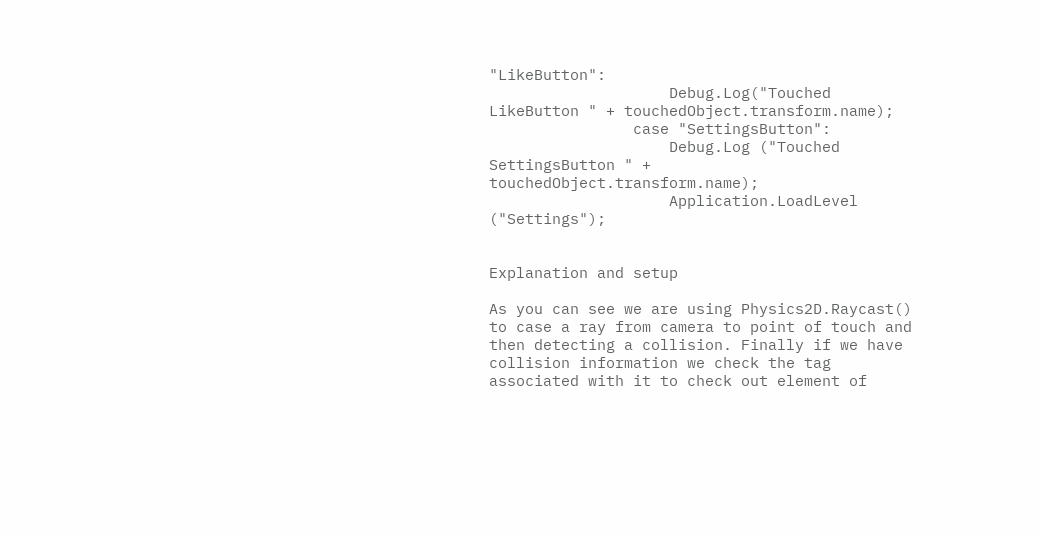"LikeButton":
                    Debug.Log("Touched LikeButton " + touchedObject.transform.name);
                case "SettingsButton":
                    Debug.Log ("Touched SettingsButton " + touchedObject.transform.name);
                    Application.LoadLevel ("Settings");


Explanation and setup

As you can see we are using Physics2D.Raycast() to case a ray from camera to point of touch and then detecting a collision. Finally if we have collision information we check the tag associated with it to check out element of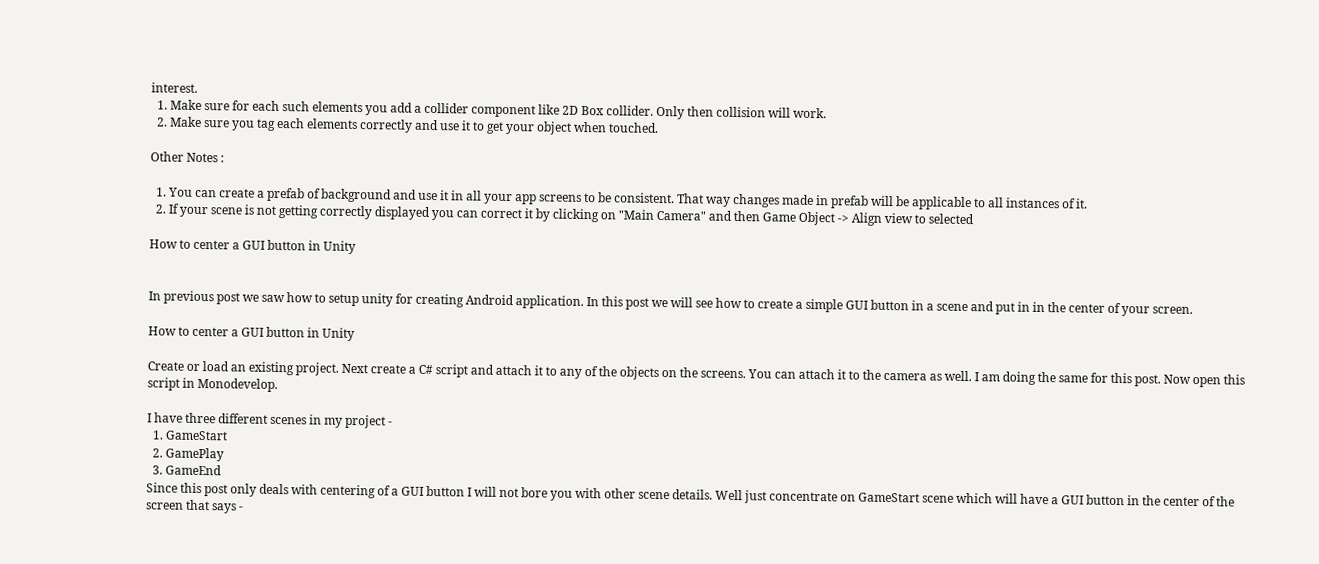interest.
  1. Make sure for each such elements you add a collider component like 2D Box collider. Only then collision will work.
  2. Make sure you tag each elements correctly and use it to get your object when touched.

Other Notes :

  1. You can create a prefab of background and use it in all your app screens to be consistent. That way changes made in prefab will be applicable to all instances of it.
  2. If your scene is not getting correctly displayed you can correct it by clicking on "Main Camera" and then Game Object -> Align view to selected

How to center a GUI button in Unity


In previous post we saw how to setup unity for creating Android application. In this post we will see how to create a simple GUI button in a scene and put in in the center of your screen.

How to center a GUI button in Unity

Create or load an existing project. Next create a C# script and attach it to any of the objects on the screens. You can attach it to the camera as well. I am doing the same for this post. Now open this script in Monodevelop.

I have three different scenes in my project -
  1. GameStart
  2. GamePlay
  3. GameEnd
Since this post only deals with centering of a GUI button I will not bore you with other scene details. Well just concentrate on GameStart scene which will have a GUI button in the center of the screen that says -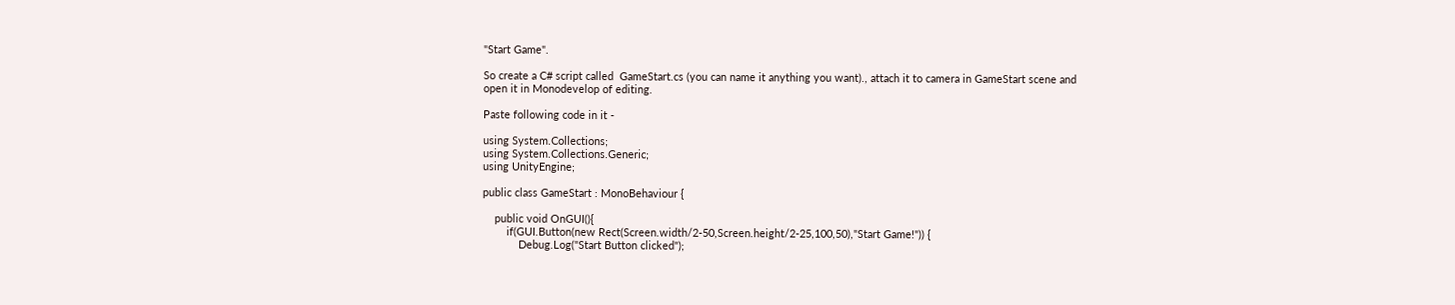"Start Game".

So create a C# script called  GameStart.cs (you can name it anything you want)., attach it to camera in GameStart scene and open it in Monodevelop of editing.

Paste following code in it -

using System.Collections;
using System.Collections.Generic;
using UnityEngine;

public class GameStart : MonoBehaviour {

    public void OnGUI(){
        if(GUI.Button(new Rect(Screen.width/2-50,Screen.height/2-25,100,50),"Start Game!")) {
            Debug.Log("Start Button clicked");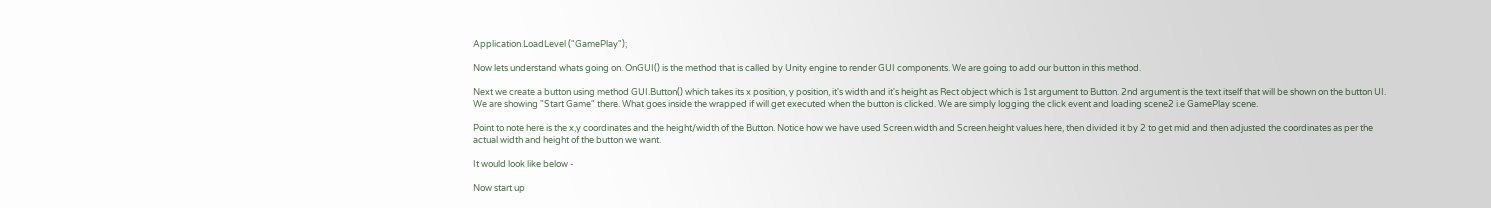Application.LoadLevel ("GamePlay");

Now lets understand whats going on. OnGUI() is the method that is called by Unity engine to render GUI components. We are going to add our button in this method.

Next we create a button using method GUI.Button() which takes its x position, y position, it's width and it's height as Rect object which is 1st argument to Button. 2nd argument is the text itself that will be shown on the button UI. We are showing "Start Game" there. What goes inside the wrapped if will get executed when the button is clicked. We are simply logging the click event and loading scene2 i.e GamePlay scene.

Point to note here is the x,y coordinates and the height/width of the Button. Notice how we have used Screen.width and Screen.height values here, then divided it by 2 to get mid and then adjusted the coordinates as per the actual width and height of the button we want.

It would look like below -

Now start up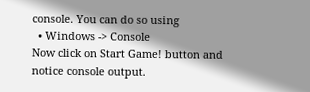console. You can do so using
  • Windows -> Console
Now click on Start Game! button and notice console output.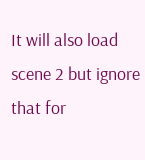It will also load scene 2 but ignore that for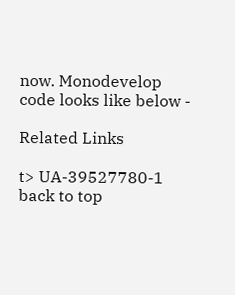now. Monodevelop code looks like below -

Related Links

t> UA-39527780-1 back to top